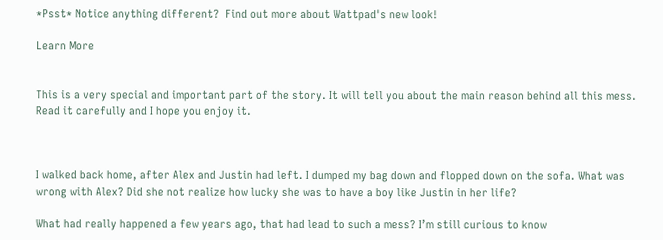*Psst* Notice anything different?  Find out more about Wattpad's new look!

Learn More


This is a very special and important part of the story. It will tell you about the main reason behind all this mess. Read it carefully and I hope you enjoy it.



I walked back home, after Alex and Justin had left. I dumped my bag down and flopped down on the sofa. What was wrong with Alex? Did she not realize how lucky she was to have a boy like Justin in her life?

What had really happened a few years ago, that had lead to such a mess? I’m still curious to know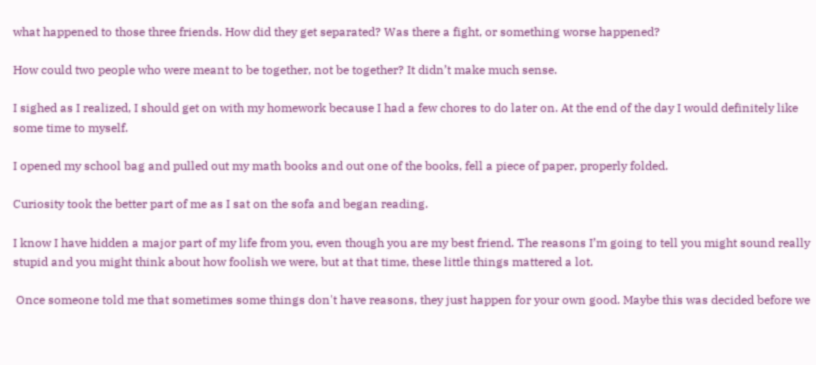what happened to those three friends. How did they get separated? Was there a fight, or something worse happened?

How could two people who were meant to be together, not be together? It didn’t make much sense.

I sighed as I realized, I should get on with my homework because I had a few chores to do later on. At the end of the day I would definitely like some time to myself.

I opened my school bag and pulled out my math books and out one of the books, fell a piece of paper, properly folded.

Curiosity took the better part of me as I sat on the sofa and began reading.

I know I have hidden a major part of my life from you, even though you are my best friend. The reasons I’m going to tell you might sound really stupid and you might think about how foolish we were, but at that time, these little things mattered a lot.

 Once someone told me that sometimes some things don't have reasons, they just happen for your own good. Maybe this was decided before we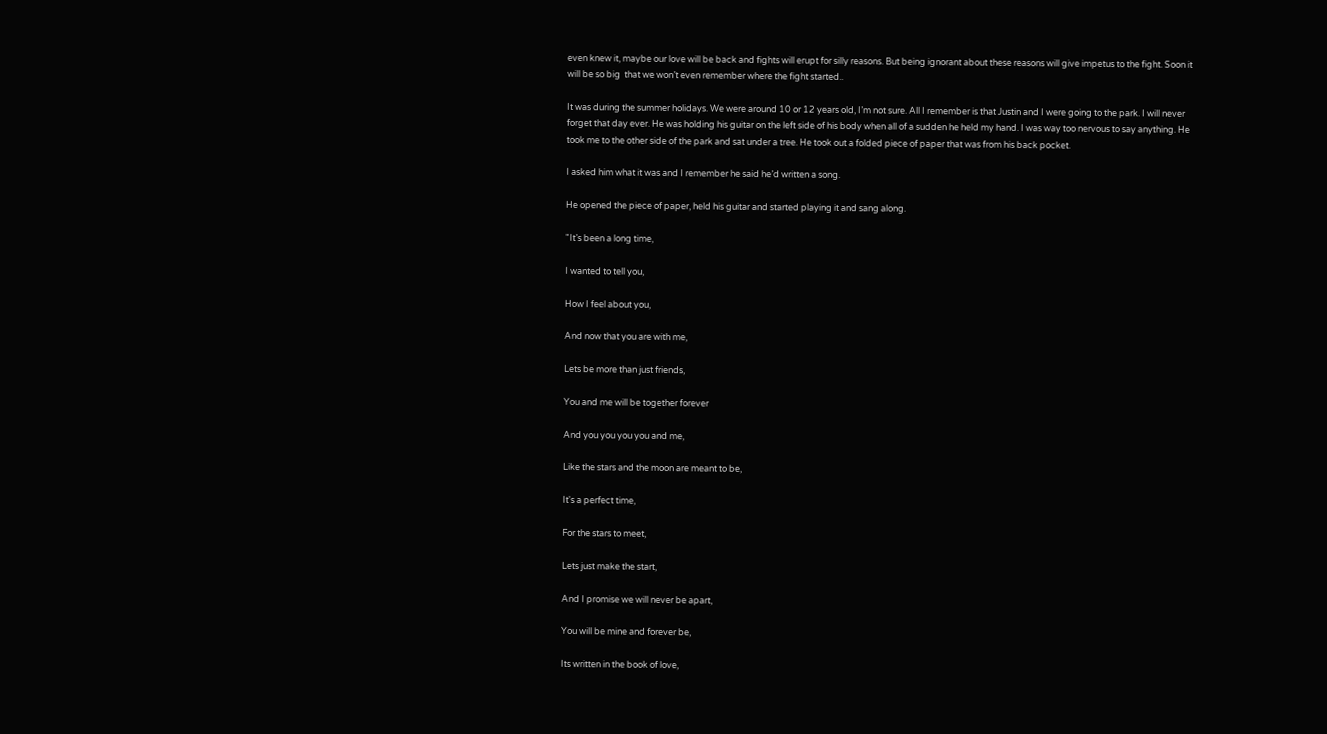even knew it, maybe our love will be back and fights will erupt for silly reasons. But being ignorant about these reasons will give impetus to the fight. Soon it will be so big  that we won’t even remember where the fight started..

It was during the summer holidays. We were around 10 or 12 years old, I’m not sure. All I remember is that Justin and I were going to the park. I will never forget that day ever. He was holding his guitar on the left side of his body when all of a sudden he held my hand. I was way too nervous to say anything. He took me to the other side of the park and sat under a tree. He took out a folded piece of paper that was from his back pocket.

I asked him what it was and I remember he said he’d written a song.

He opened the piece of paper, held his guitar and started playing it and sang along.

"It’s been a long time,

I wanted to tell you,

How I feel about you,

And now that you are with me,

Lets be more than just friends,

You and me will be together forever

And you you you you and me,

Like the stars and the moon are meant to be,

It's a perfect time,

For the stars to meet,

Lets just make the start,

And I promise we will never be apart,

You will be mine and forever be,

Its written in the book of love,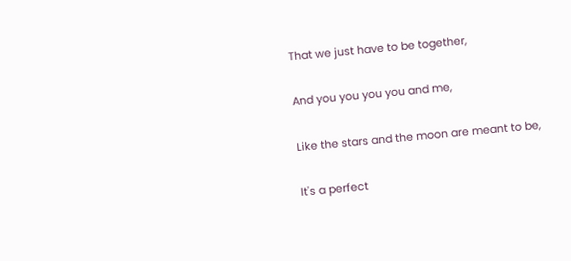That we just have to be together,

And you you you you and me,

Like the stars and the moon are meant to be,

It's a perfect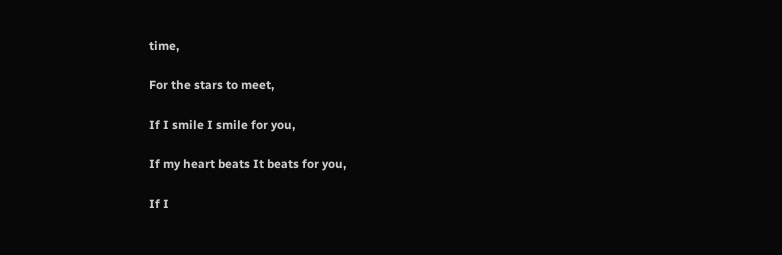time,

For the stars to meet,

If I smile I smile for you,

If my heart beats It beats for you,

If I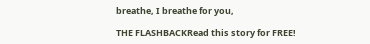breathe, I breathe for you,

THE FLASHBACKRead this story for FREE!